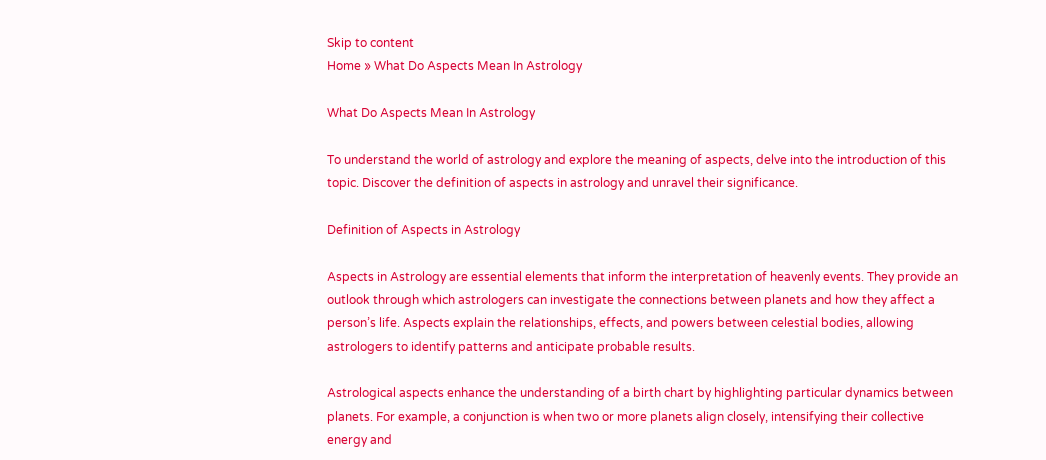Skip to content
Home » What Do Aspects Mean In Astrology

What Do Aspects Mean In Astrology

To understand the world of astrology and explore the meaning of aspects, delve into the introduction of this topic. Discover the definition of aspects in astrology and unravel their significance.

Definition of Aspects in Astrology

Aspects in Astrology are essential elements that inform the interpretation of heavenly events. They provide an outlook through which astrologers can investigate the connections between planets and how they affect a person’s life. Aspects explain the relationships, effects, and powers between celestial bodies, allowing astrologers to identify patterns and anticipate probable results.

Astrological aspects enhance the understanding of a birth chart by highlighting particular dynamics between planets. For example, a conjunction is when two or more planets align closely, intensifying their collective energy and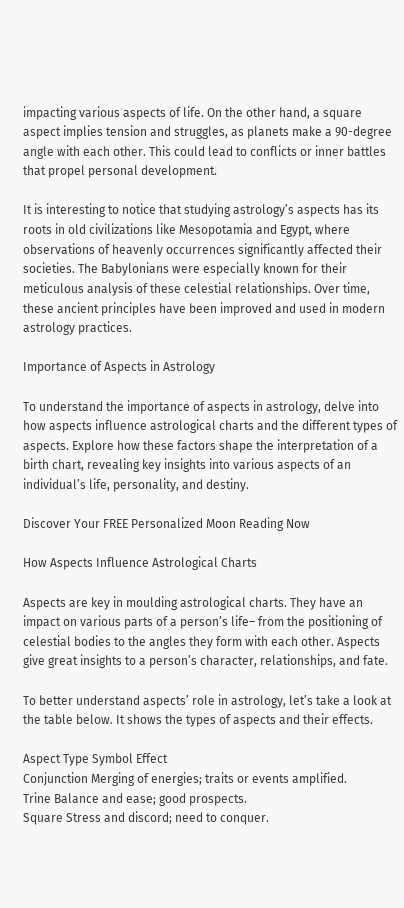impacting various aspects of life. On the other hand, a square aspect implies tension and struggles, as planets make a 90-degree angle with each other. This could lead to conflicts or inner battles that propel personal development.

It is interesting to notice that studying astrology’s aspects has its roots in old civilizations like Mesopotamia and Egypt, where observations of heavenly occurrences significantly affected their societies. The Babylonians were especially known for their meticulous analysis of these celestial relationships. Over time, these ancient principles have been improved and used in modern astrology practices.

Importance of Aspects in Astrology

To understand the importance of aspects in astrology, delve into how aspects influence astrological charts and the different types of aspects. Explore how these factors shape the interpretation of a birth chart, revealing key insights into various aspects of an individual’s life, personality, and destiny.

Discover Your FREE Personalized Moon Reading Now

How Aspects Influence Astrological Charts

Aspects are key in moulding astrological charts. They have an impact on various parts of a person’s life– from the positioning of celestial bodies to the angles they form with each other. Aspects give great insights to a person’s character, relationships, and fate.

To better understand aspects’ role in astrology, let’s take a look at the table below. It shows the types of aspects and their effects.

Aspect Type Symbol Effect
Conjunction Merging of energies; traits or events amplified.
Trine Balance and ease; good prospects.
Square Stress and discord; need to conquer.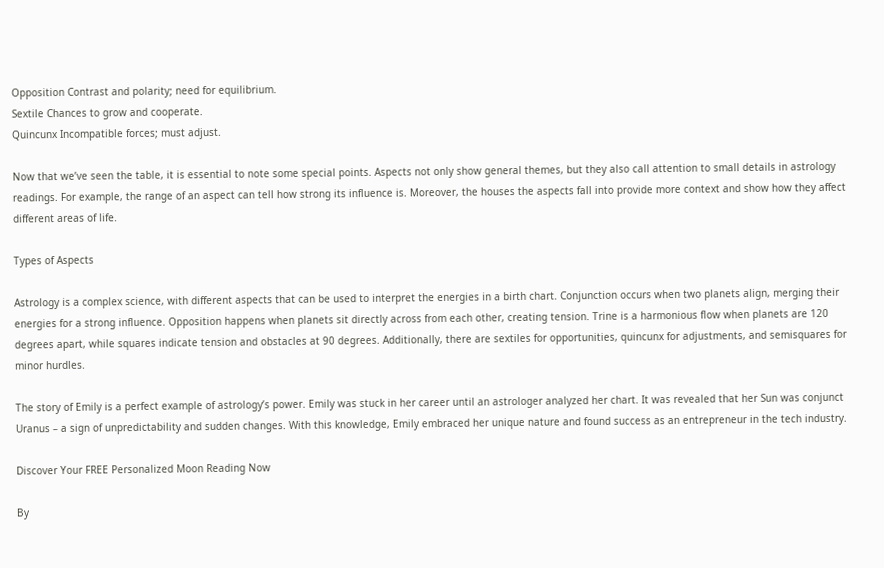Opposition Contrast and polarity; need for equilibrium.
Sextile Chances to grow and cooperate.
Quincunx Incompatible forces; must adjust.

Now that we’ve seen the table, it is essential to note some special points. Aspects not only show general themes, but they also call attention to small details in astrology readings. For example, the range of an aspect can tell how strong its influence is. Moreover, the houses the aspects fall into provide more context and show how they affect different areas of life.

Types of Aspects

Astrology is a complex science, with different aspects that can be used to interpret the energies in a birth chart. Conjunction occurs when two planets align, merging their energies for a strong influence. Opposition happens when planets sit directly across from each other, creating tension. Trine is a harmonious flow when planets are 120 degrees apart, while squares indicate tension and obstacles at 90 degrees. Additionally, there are sextiles for opportunities, quincunx for adjustments, and semisquares for minor hurdles.

The story of Emily is a perfect example of astrology’s power. Emily was stuck in her career until an astrologer analyzed her chart. It was revealed that her Sun was conjunct Uranus – a sign of unpredictability and sudden changes. With this knowledge, Emily embraced her unique nature and found success as an entrepreneur in the tech industry.

Discover Your FREE Personalized Moon Reading Now

By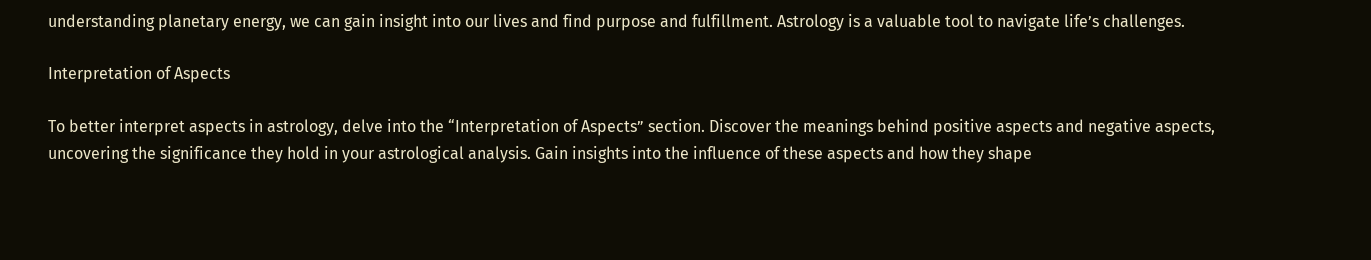understanding planetary energy, we can gain insight into our lives and find purpose and fulfillment. Astrology is a valuable tool to navigate life’s challenges.

Interpretation of Aspects

To better interpret aspects in astrology, delve into the “Interpretation of Aspects” section. Discover the meanings behind positive aspects and negative aspects, uncovering the significance they hold in your astrological analysis. Gain insights into the influence of these aspects and how they shape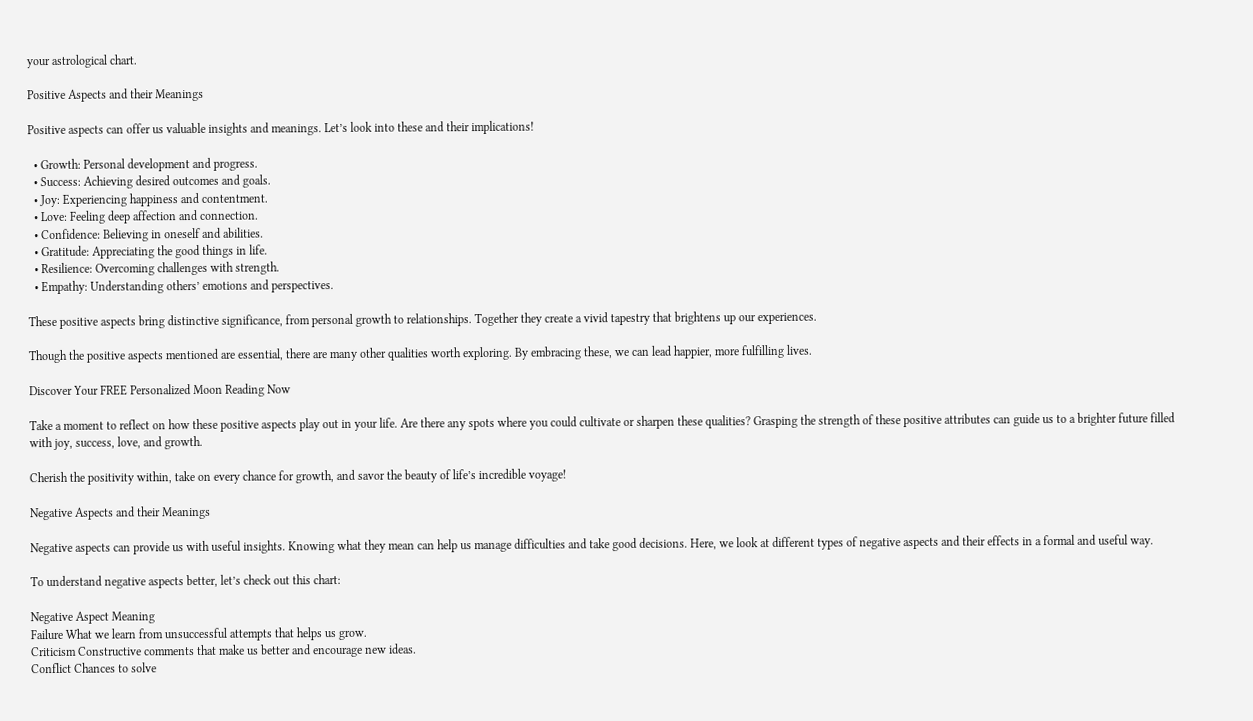your astrological chart.

Positive Aspects and their Meanings

Positive aspects can offer us valuable insights and meanings. Let’s look into these and their implications!

  • Growth: Personal development and progress.
  • Success: Achieving desired outcomes and goals.
  • Joy: Experiencing happiness and contentment.
  • Love: Feeling deep affection and connection.
  • Confidence: Believing in oneself and abilities.
  • Gratitude: Appreciating the good things in life.
  • Resilience: Overcoming challenges with strength.
  • Empathy: Understanding others’ emotions and perspectives.

These positive aspects bring distinctive significance, from personal growth to relationships. Together they create a vivid tapestry that brightens up our experiences.

Though the positive aspects mentioned are essential, there are many other qualities worth exploring. By embracing these, we can lead happier, more fulfilling lives.

Discover Your FREE Personalized Moon Reading Now

Take a moment to reflect on how these positive aspects play out in your life. Are there any spots where you could cultivate or sharpen these qualities? Grasping the strength of these positive attributes can guide us to a brighter future filled with joy, success, love, and growth.

Cherish the positivity within, take on every chance for growth, and savor the beauty of life’s incredible voyage!

Negative Aspects and their Meanings

Negative aspects can provide us with useful insights. Knowing what they mean can help us manage difficulties and take good decisions. Here, we look at different types of negative aspects and their effects in a formal and useful way.

To understand negative aspects better, let’s check out this chart:

Negative Aspect Meaning
Failure What we learn from unsuccessful attempts that helps us grow.
Criticism Constructive comments that make us better and encourage new ideas.
Conflict Chances to solve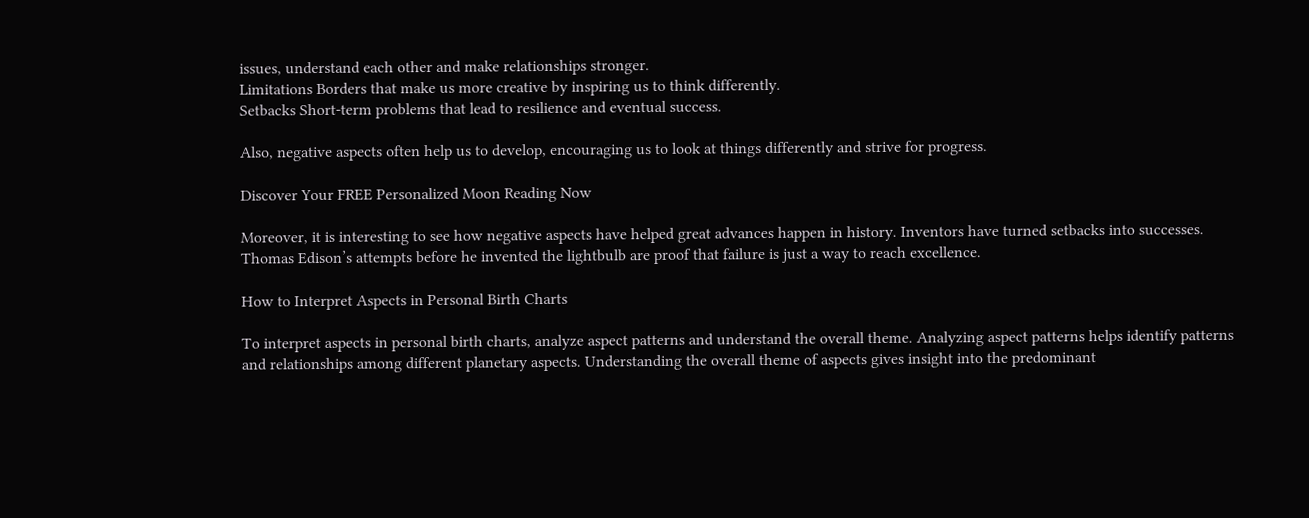issues, understand each other and make relationships stronger.
Limitations Borders that make us more creative by inspiring us to think differently.
Setbacks Short-term problems that lead to resilience and eventual success.

Also, negative aspects often help us to develop, encouraging us to look at things differently and strive for progress.

Discover Your FREE Personalized Moon Reading Now

Moreover, it is interesting to see how negative aspects have helped great advances happen in history. Inventors have turned setbacks into successes. Thomas Edison’s attempts before he invented the lightbulb are proof that failure is just a way to reach excellence.

How to Interpret Aspects in Personal Birth Charts

To interpret aspects in personal birth charts, analyze aspect patterns and understand the overall theme. Analyzing aspect patterns helps identify patterns and relationships among different planetary aspects. Understanding the overall theme of aspects gives insight into the predominant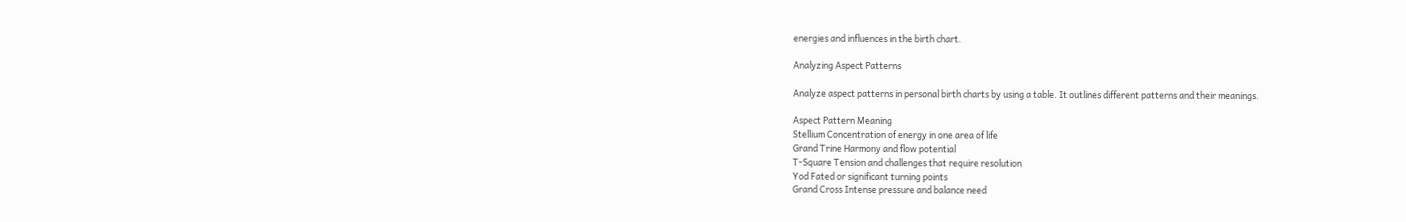energies and influences in the birth chart.

Analyzing Aspect Patterns

Analyze aspect patterns in personal birth charts by using a table. It outlines different patterns and their meanings.

Aspect Pattern Meaning
Stellium Concentration of energy in one area of life
Grand Trine Harmony and flow potential
T-Square Tension and challenges that require resolution
Yod Fated or significant turning points
Grand Cross Intense pressure and balance need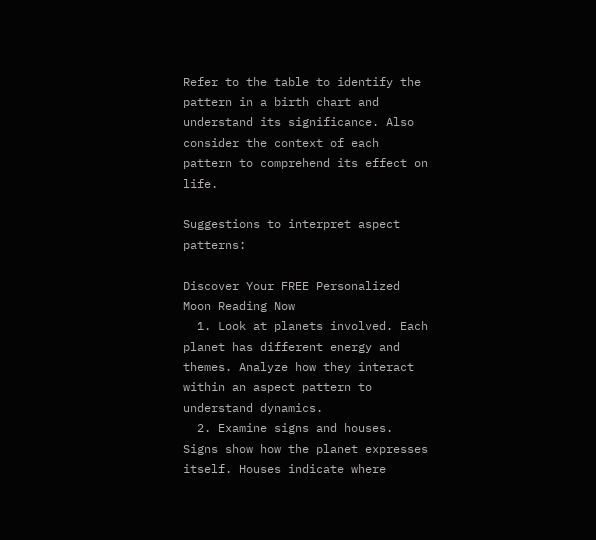Refer to the table to identify the pattern in a birth chart and understand its significance. Also consider the context of each pattern to comprehend its effect on life.

Suggestions to interpret aspect patterns:

Discover Your FREE Personalized Moon Reading Now
  1. Look at planets involved. Each planet has different energy and themes. Analyze how they interact within an aspect pattern to understand dynamics.
  2. Examine signs and houses. Signs show how the planet expresses itself. Houses indicate where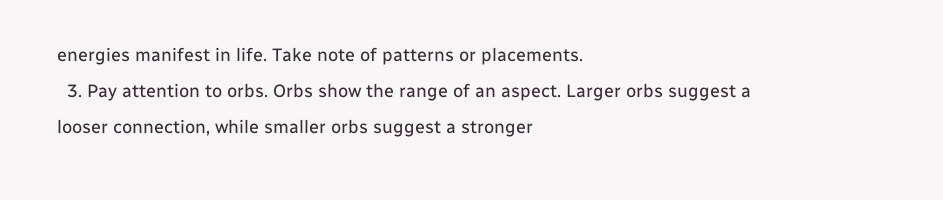energies manifest in life. Take note of patterns or placements.
  3. Pay attention to orbs. Orbs show the range of an aspect. Larger orbs suggest a looser connection, while smaller orbs suggest a stronger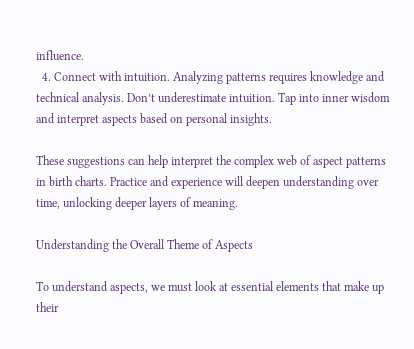influence.
  4. Connect with intuition. Analyzing patterns requires knowledge and technical analysis. Don’t underestimate intuition. Tap into inner wisdom and interpret aspects based on personal insights.

These suggestions can help interpret the complex web of aspect patterns in birth charts. Practice and experience will deepen understanding over time, unlocking deeper layers of meaning.

Understanding the Overall Theme of Aspects

To understand aspects, we must look at essential elements that make up their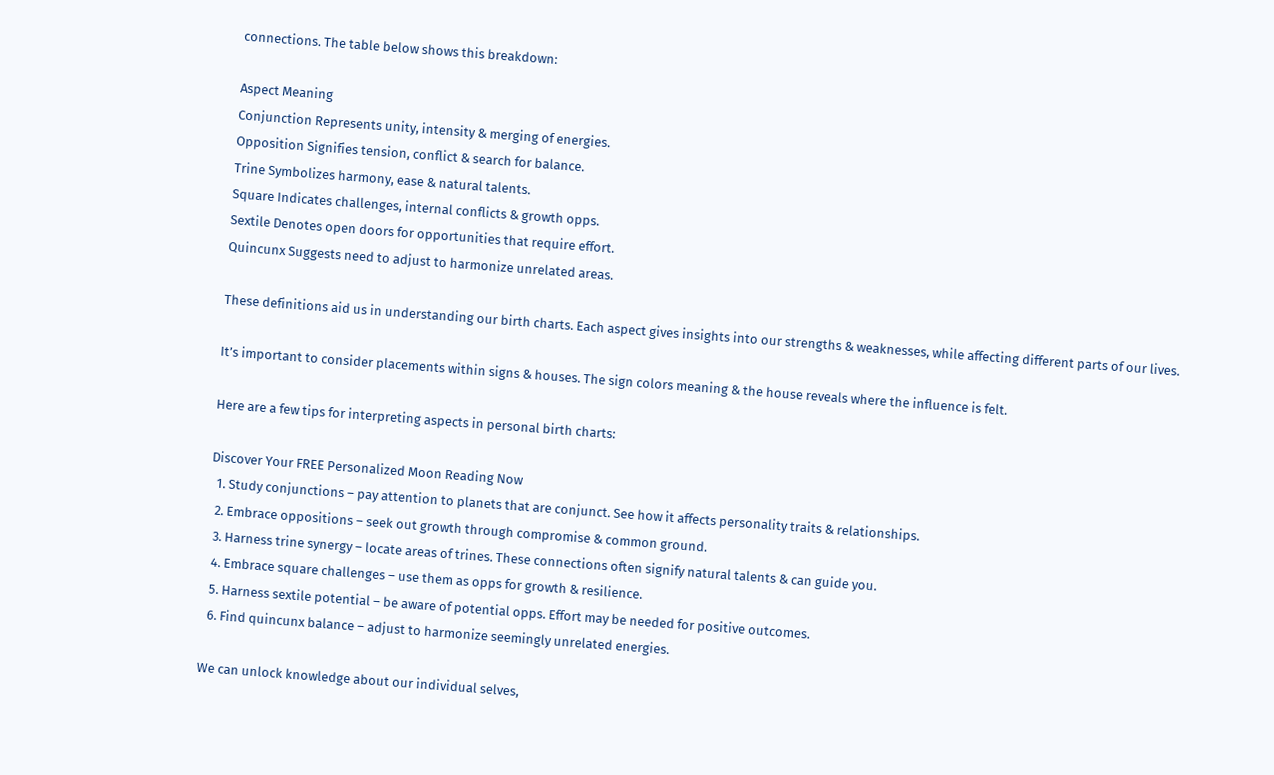connections. The table below shows this breakdown:

Aspect Meaning
Conjunction Represents unity, intensity & merging of energies.
Opposition Signifies tension, conflict & search for balance.
Trine Symbolizes harmony, ease & natural talents.
Square Indicates challenges, internal conflicts & growth opps.
Sextile Denotes open doors for opportunities that require effort.
Quincunx Suggests need to adjust to harmonize unrelated areas.

These definitions aid us in understanding our birth charts. Each aspect gives insights into our strengths & weaknesses, while affecting different parts of our lives.

It’s important to consider placements within signs & houses. The sign colors meaning & the house reveals where the influence is felt.

Here are a few tips for interpreting aspects in personal birth charts:

Discover Your FREE Personalized Moon Reading Now
  1. Study conjunctions – pay attention to planets that are conjunct. See how it affects personality traits & relationships.
  2. Embrace oppositions – seek out growth through compromise & common ground.
  3. Harness trine synergy – locate areas of trines. These connections often signify natural talents & can guide you.
  4. Embrace square challenges – use them as opps for growth & resilience.
  5. Harness sextile potential – be aware of potential opps. Effort may be needed for positive outcomes.
  6. Find quincunx balance – adjust to harmonize seemingly unrelated energies.

We can unlock knowledge about our individual selves,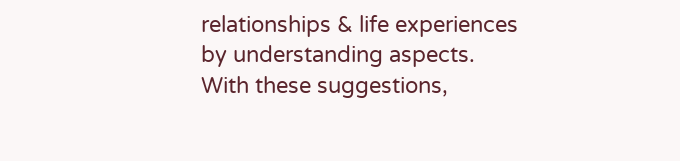relationships & life experiences by understanding aspects. With these suggestions,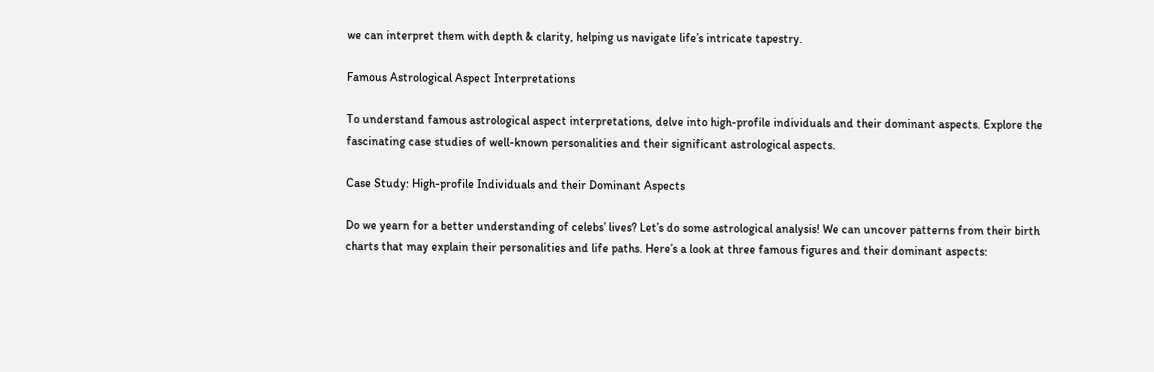we can interpret them with depth & clarity, helping us navigate life’s intricate tapestry.

Famous Astrological Aspect Interpretations

To understand famous astrological aspect interpretations, delve into high-profile individuals and their dominant aspects. Explore the fascinating case studies of well-known personalities and their significant astrological aspects.

Case Study: High-profile Individuals and their Dominant Aspects

Do we yearn for a better understanding of celebs’ lives? Let’s do some astrological analysis! We can uncover patterns from their birth charts that may explain their personalities and life paths. Here’s a look at three famous figures and their dominant aspects: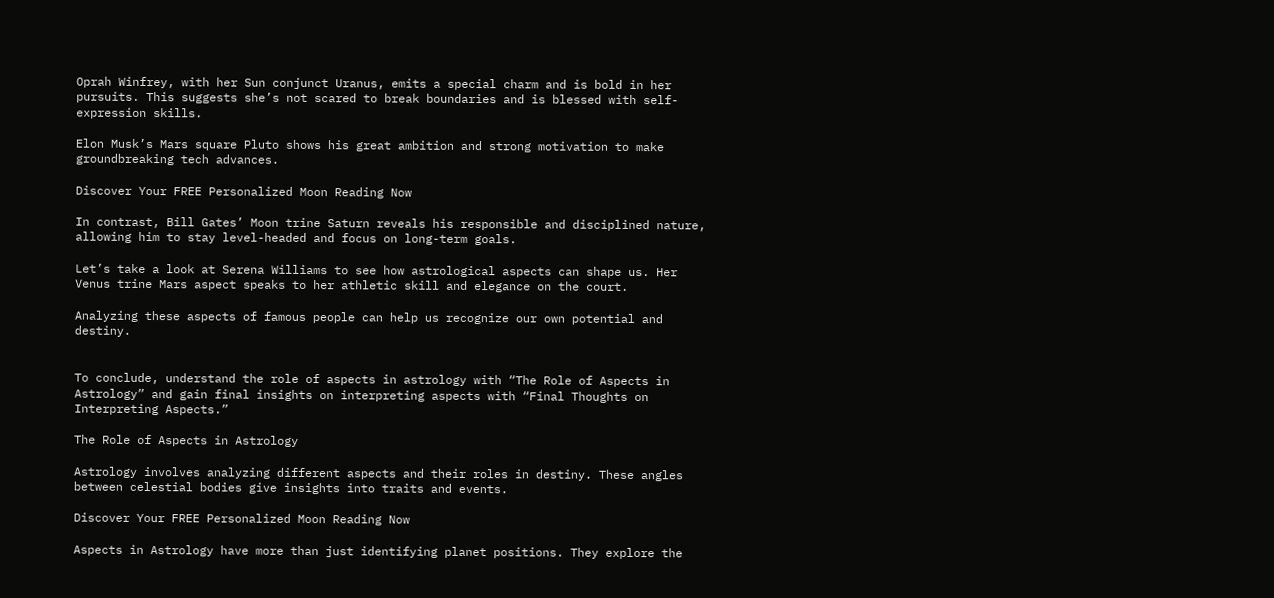Oprah Winfrey, with her Sun conjunct Uranus, emits a special charm and is bold in her pursuits. This suggests she’s not scared to break boundaries and is blessed with self-expression skills.

Elon Musk’s Mars square Pluto shows his great ambition and strong motivation to make groundbreaking tech advances.

Discover Your FREE Personalized Moon Reading Now

In contrast, Bill Gates’ Moon trine Saturn reveals his responsible and disciplined nature, allowing him to stay level-headed and focus on long-term goals.

Let’s take a look at Serena Williams to see how astrological aspects can shape us. Her Venus trine Mars aspect speaks to her athletic skill and elegance on the court.

Analyzing these aspects of famous people can help us recognize our own potential and destiny.


To conclude, understand the role of aspects in astrology with “The Role of Aspects in Astrology” and gain final insights on interpreting aspects with “Final Thoughts on Interpreting Aspects.”

The Role of Aspects in Astrology

Astrology involves analyzing different aspects and their roles in destiny. These angles between celestial bodies give insights into traits and events.

Discover Your FREE Personalized Moon Reading Now

Aspects in Astrology have more than just identifying planet positions. They explore the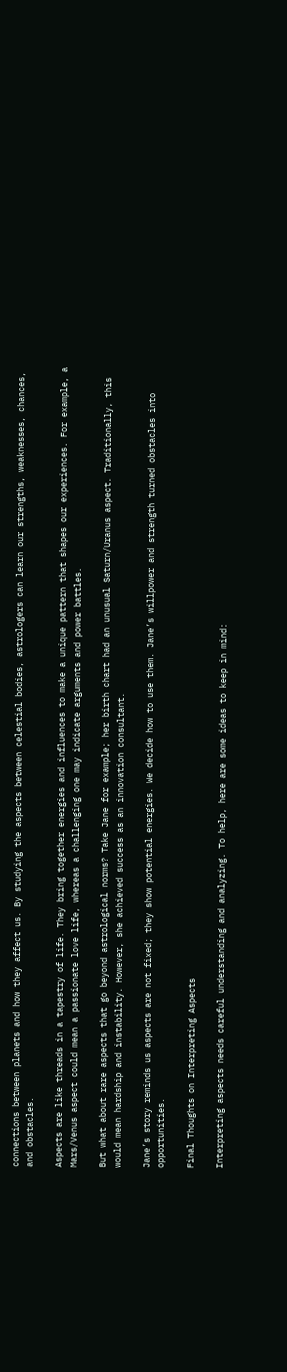connections between planets and how they affect us. By studying the aspects between celestial bodies, astrologers can learn our strengths, weaknesses, chances, and obstacles.

Aspects are like threads in a tapestry of life. They bring together energies and influences to make a unique pattern that shapes our experiences. For example, a Mars/Venus aspect could mean a passionate love life, whereas a challenging one may indicate arguments and power battles.

But what about rare aspects that go beyond astrological norms? Take Jane for example; her birth chart had an unusual Saturn/Uranus aspect. Traditionally, this would mean hardship and instability. However, she achieved success as an innovation consultant.

Jane’s story reminds us aspects are not fixed; they show potential energies. We decide how to use them. Jane’s willpower and strength turned obstacles into opportunities.

Final Thoughts on Interpreting Aspects

Interpreting aspects needs careful understanding and analyzing. To help, here are some ideas to keep in mind: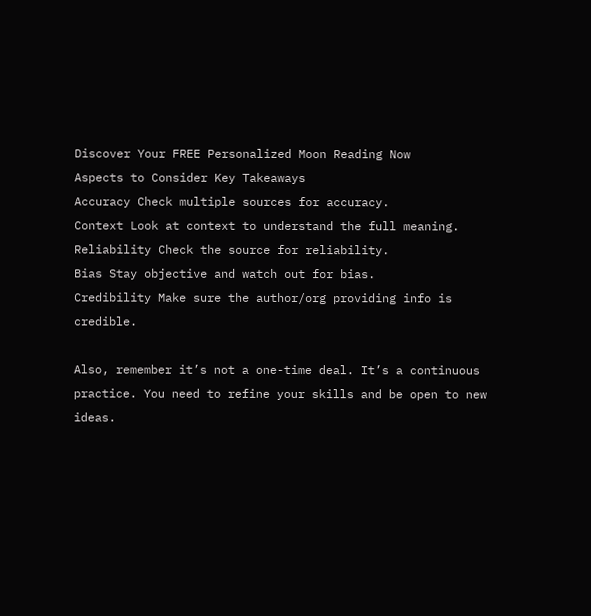Discover Your FREE Personalized Moon Reading Now
Aspects to Consider Key Takeaways
Accuracy Check multiple sources for accuracy.
Context Look at context to understand the full meaning.
Reliability Check the source for reliability.
Bias Stay objective and watch out for bias.
Credibility Make sure the author/org providing info is credible.

Also, remember it’s not a one-time deal. It’s a continuous practice. You need to refine your skills and be open to new ideas.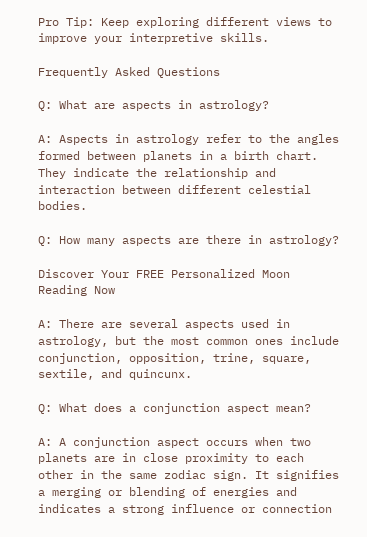Pro Tip: Keep exploring different views to improve your interpretive skills.

Frequently Asked Questions

Q: What are aspects in astrology?

A: Aspects in astrology refer to the angles formed between planets in a birth chart. They indicate the relationship and interaction between different celestial bodies.

Q: How many aspects are there in astrology?

Discover Your FREE Personalized Moon Reading Now

A: There are several aspects used in astrology, but the most common ones include conjunction, opposition, trine, square, sextile, and quincunx.

Q: What does a conjunction aspect mean?

A: A conjunction aspect occurs when two planets are in close proximity to each other in the same zodiac sign. It signifies a merging or blending of energies and indicates a strong influence or connection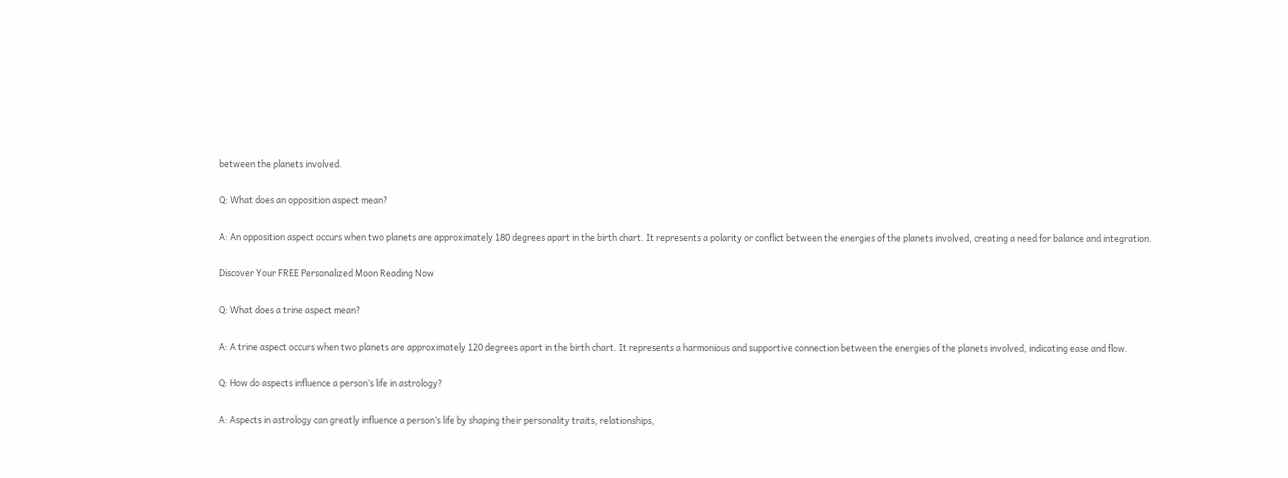between the planets involved.

Q: What does an opposition aspect mean?

A: An opposition aspect occurs when two planets are approximately 180 degrees apart in the birth chart. It represents a polarity or conflict between the energies of the planets involved, creating a need for balance and integration.

Discover Your FREE Personalized Moon Reading Now

Q: What does a trine aspect mean?

A: A trine aspect occurs when two planets are approximately 120 degrees apart in the birth chart. It represents a harmonious and supportive connection between the energies of the planets involved, indicating ease and flow.

Q: How do aspects influence a person’s life in astrology?

A: Aspects in astrology can greatly influence a person’s life by shaping their personality traits, relationships,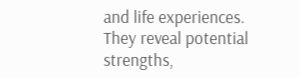and life experiences. They reveal potential strengths,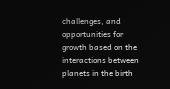challenges, and opportunities for growth based on the interactions between planets in the birth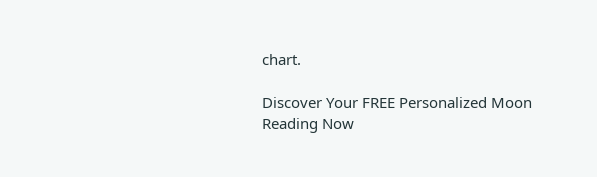chart.

Discover Your FREE Personalized Moon Reading Now